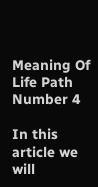Meaning Of Life Path Number 4

In this article we will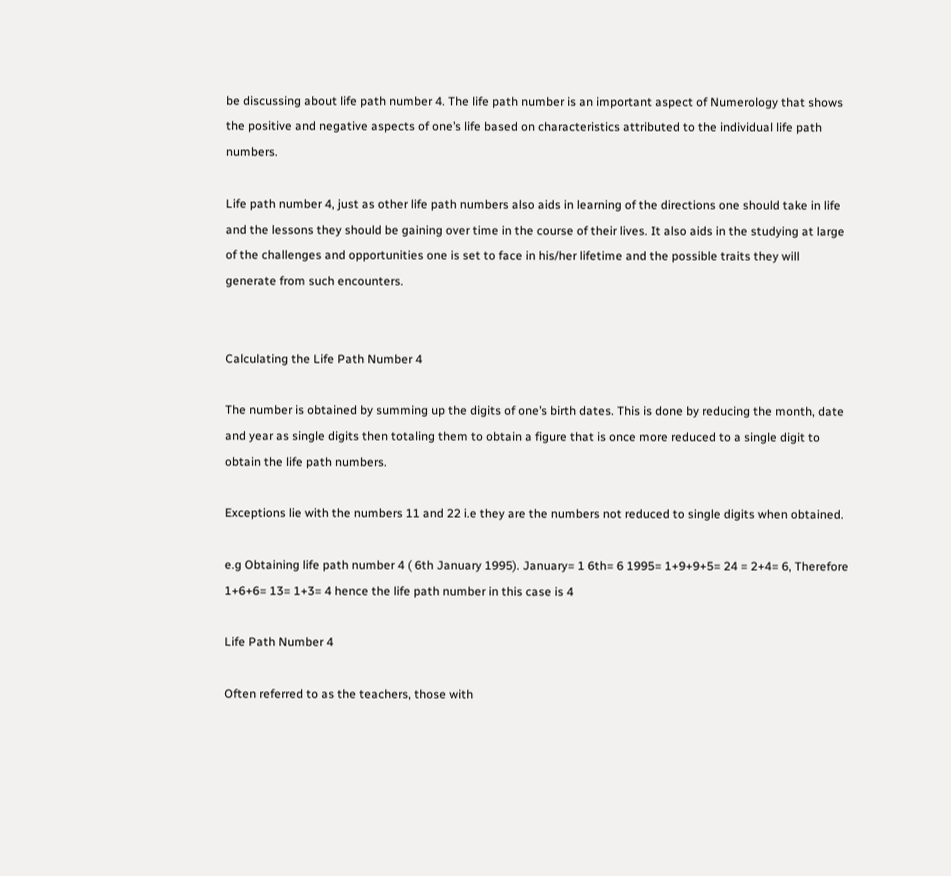be discussing about life path number 4. The life path number is an important aspect of Numerology that shows the positive and negative aspects of one’s life based on characteristics attributed to the individual life path numbers.

Life path number 4, just as other life path numbers also aids in learning of the directions one should take in life and the lessons they should be gaining over time in the course of their lives. It also aids in the studying at large of the challenges and opportunities one is set to face in his/her lifetime and the possible traits they will generate from such encounters.


Calculating the Life Path Number 4

The number is obtained by summing up the digits of one’s birth dates. This is done by reducing the month, date and year as single digits then totaling them to obtain a figure that is once more reduced to a single digit to obtain the life path numbers.

Exceptions lie with the numbers 11 and 22 i.e they are the numbers not reduced to single digits when obtained.

e.g Obtaining life path number 4 ( 6th January 1995). January= 1 6th= 6 1995= 1+9+9+5= 24 = 2+4= 6, Therefore 1+6+6= 13= 1+3= 4 hence the life path number in this case is 4

Life Path Number 4

Often referred to as the teachers, those with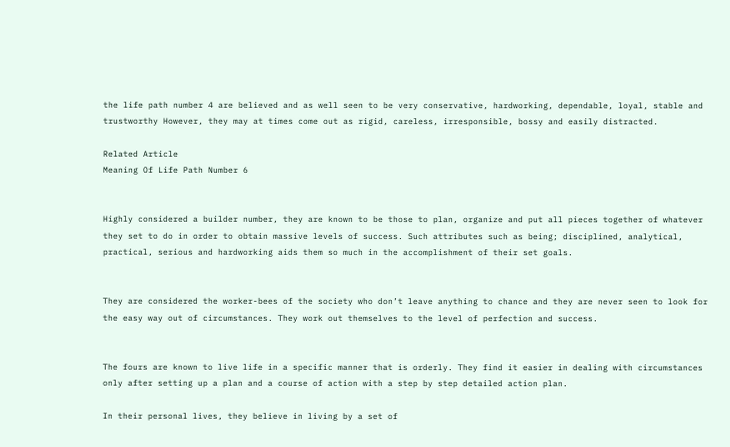the life path number 4 are believed and as well seen to be very conservative, hardworking, dependable, loyal, stable and trustworthy However, they may at times come out as rigid, careless, irresponsible, bossy and easily distracted.

Related Article
Meaning Of Life Path Number 6


Highly considered a builder number, they are known to be those to plan, organize and put all pieces together of whatever they set to do in order to obtain massive levels of success. Such attributes such as being; disciplined, analytical, practical, serious and hardworking aids them so much in the accomplishment of their set goals.


They are considered the worker-bees of the society who don’t leave anything to chance and they are never seen to look for the easy way out of circumstances. They work out themselves to the level of perfection and success.


The fours are known to live life in a specific manner that is orderly. They find it easier in dealing with circumstances only after setting up a plan and a course of action with a step by step detailed action plan.

In their personal lives, they believe in living by a set of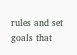rules and set goals that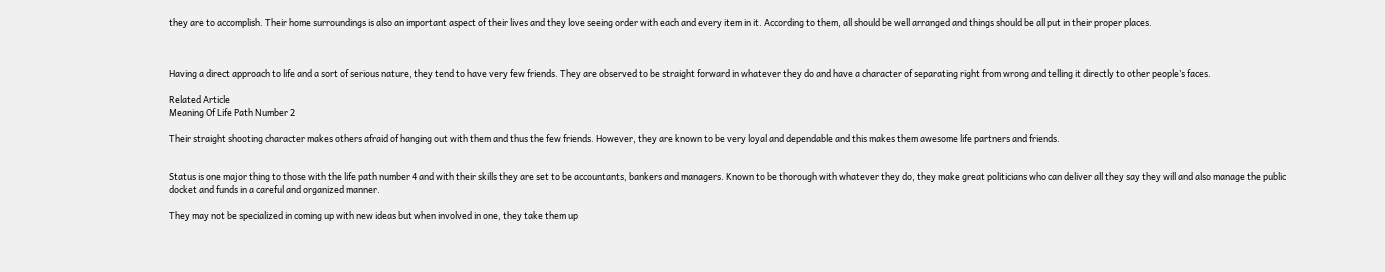they are to accomplish. Their home surroundings is also an important aspect of their lives and they love seeing order with each and every item in it. According to them, all should be well arranged and things should be all put in their proper places.



Having a direct approach to life and a sort of serious nature, they tend to have very few friends. They are observed to be straight forward in whatever they do and have a character of separating right from wrong and telling it directly to other people’s faces.

Related Article
Meaning Of Life Path Number 2

Their straight shooting character makes others afraid of hanging out with them and thus the few friends. However, they are known to be very loyal and dependable and this makes them awesome life partners and friends.


Status is one major thing to those with the life path number 4 and with their skills they are set to be accountants, bankers and managers. Known to be thorough with whatever they do, they make great politicians who can deliver all they say they will and also manage the public docket and funds in a careful and organized manner.

They may not be specialized in coming up with new ideas but when involved in one, they take them up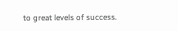to great levels of success.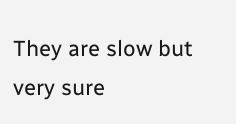They are slow but very sure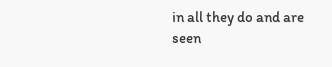in all they do and are seen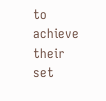to achieve their set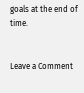goals at the end of time.


Leave a Comment